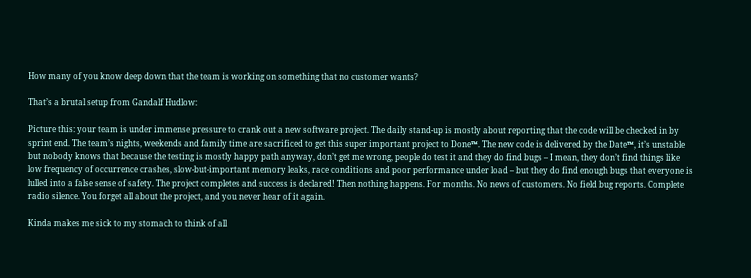How many of you know deep down that the team is working on something that no customer wants?

That’s a brutal setup from Gandalf Hudlow:

Picture this: your team is under immense pressure to crank out a new software project. The daily stand-up is mostly about reporting that the code will be checked in by sprint end. The team’s nights, weekends and family time are sacrificed to get this super important project to Done™. The new code is delivered by the Date™, it’s unstable but nobody knows that because the testing is mostly happy path anyway, don’t get me wrong, people do test it and they do find bugs – I mean, they don’t find things like low frequency of occurrence crashes, slow-but-important memory leaks, race conditions and poor performance under load – but they do find enough bugs that everyone is lulled into a false sense of safety. The project completes and success is declared! Then nothing happens. For months. No news of customers. No field bug reports. Complete radio silence. You forget all about the project, and you never hear of it again.

Kinda makes me sick to my stomach to think of all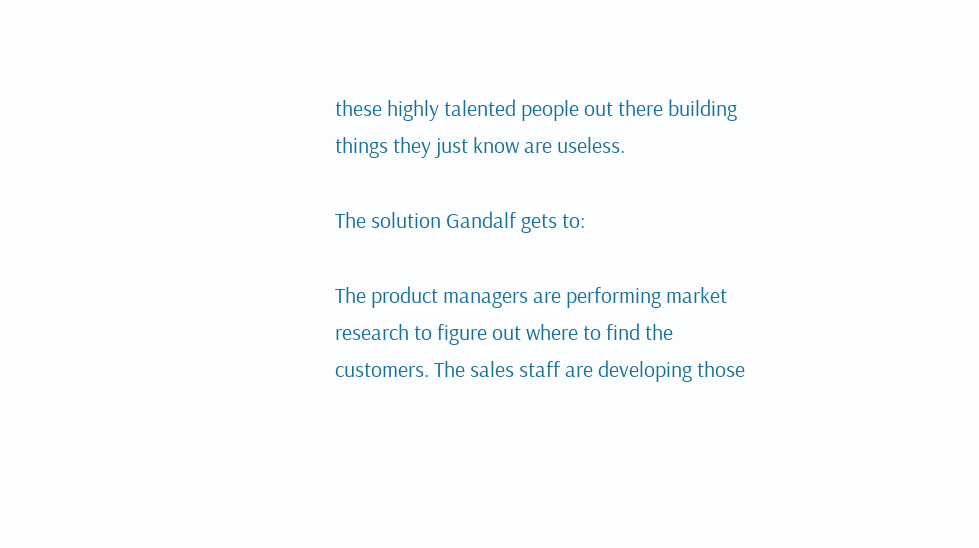these highly talented people out there building things they just know are useless.

The solution Gandalf gets to:

The product managers are performing market research to figure out where to find the customers. The sales staff are developing those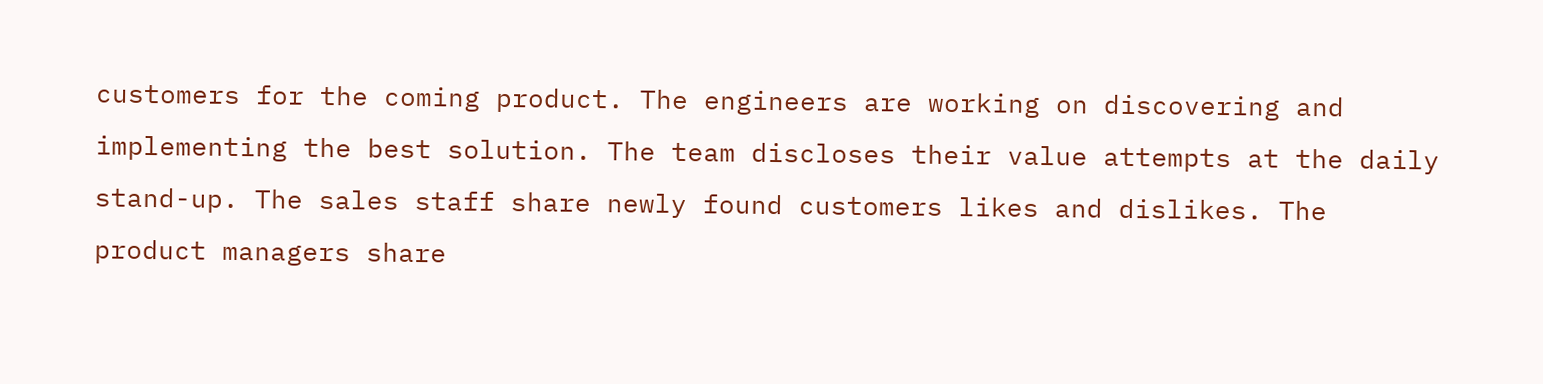customers for the coming product. The engineers are working on discovering and implementing the best solution. The team discloses their value attempts at the daily stand-up. The sales staff share newly found customers likes and dislikes. The product managers share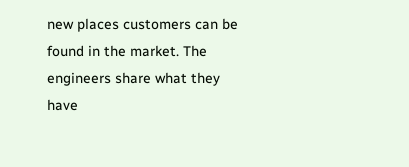new places customers can be found in the market. The engineers share what they have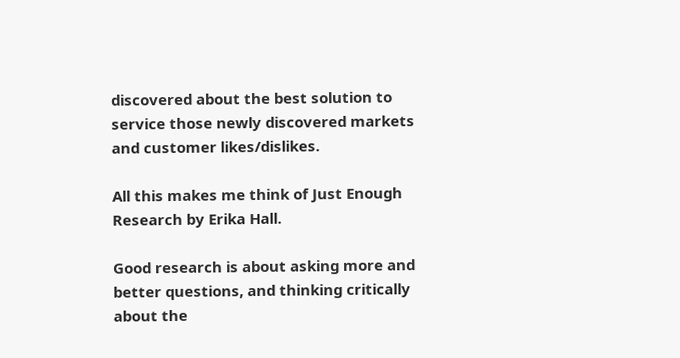discovered about the best solution to service those newly discovered markets and customer likes/dislikes.

All this makes me think of Just Enough Research by Erika Hall.

Good research is about asking more and better questions, and thinking critically about the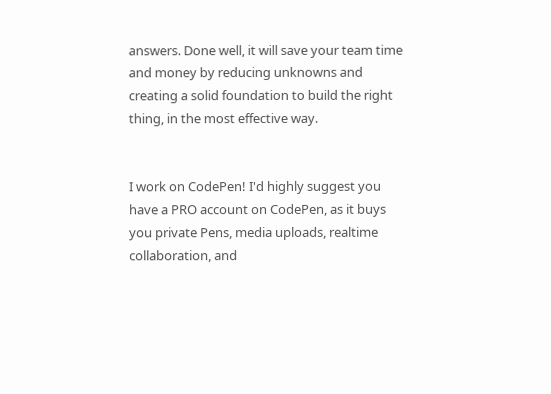answers. Done well, it will save your team time and money by reducing unknowns and creating a solid foundation to build the right thing, in the most effective way.


I work on CodePen! I'd highly suggest you have a PRO account on CodePen, as it buys you private Pens, media uploads, realtime collaboration, and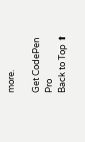more.

Get CodePen Pro
Back to Top ⬆